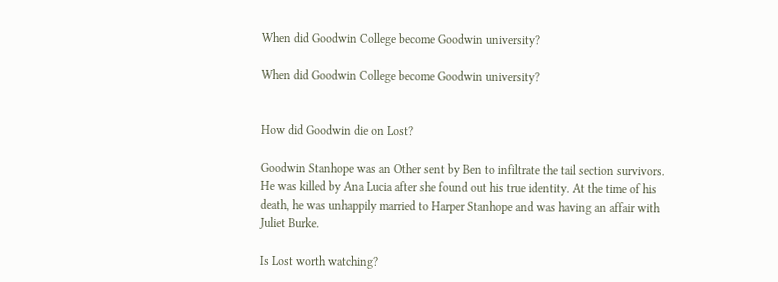When did Goodwin College become Goodwin university?

When did Goodwin College become Goodwin university?


How did Goodwin die on Lost?

Goodwin Stanhope was an Other sent by Ben to infiltrate the tail section survivors. He was killed by Ana Lucia after she found out his true identity. At the time of his death, he was unhappily married to Harper Stanhope and was having an affair with Juliet Burke.

Is Lost worth watching?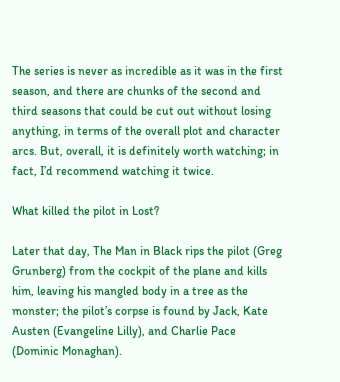The series is never as incredible as it was in the first season, and there are chunks of the second and third seasons that could be cut out without losing anything, in terms of the overall plot and character arcs. But, overall, it is definitely worth watching; in fact, I’d recommend watching it twice.

What killed the pilot in Lost?

Later that day, The Man in Black rips the pilot (Greg Grunberg) from the cockpit of the plane and kills him, leaving his mangled body in a tree as the monster; the pilot’s corpse is found by Jack, Kate Austen (Evangeline Lilly), and Charlie Pace (Dominic Monaghan).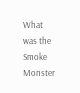What was the Smoke Monster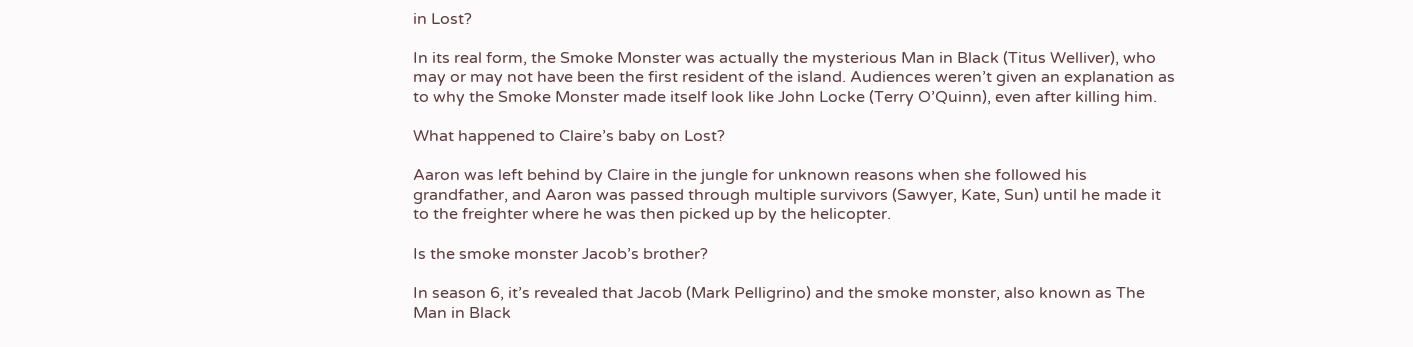in Lost?

In its real form, the Smoke Monster was actually the mysterious Man in Black (Titus Welliver), who may or may not have been the first resident of the island. Audiences weren’t given an explanation as to why the Smoke Monster made itself look like John Locke (Terry O’Quinn), even after killing him.

What happened to Claire’s baby on Lost?

Aaron was left behind by Claire in the jungle for unknown reasons when she followed his grandfather, and Aaron was passed through multiple survivors (Sawyer, Kate, Sun) until he made it to the freighter where he was then picked up by the helicopter.

Is the smoke monster Jacob’s brother?

In season 6, it’s revealed that Jacob (Mark Pelligrino) and the smoke monster, also known as The Man in Black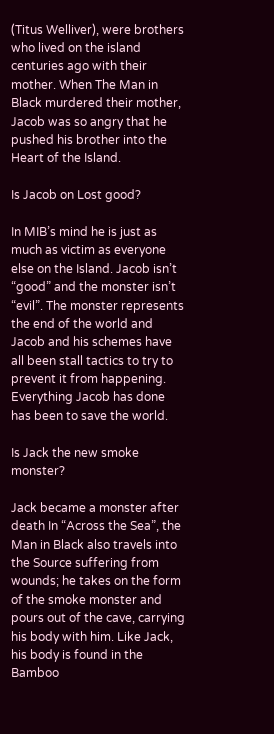(Titus Welliver), were brothers who lived on the island centuries ago with their mother. When The Man in Black murdered their mother, Jacob was so angry that he pushed his brother into the Heart of the Island.

Is Jacob on Lost good?

In MIB’s mind he is just as much as victim as everyone else on the Island. Jacob isn’t “good” and the monster isn’t “evil”. The monster represents the end of the world and Jacob and his schemes have all been stall tactics to try to prevent it from happening. Everything Jacob has done has been to save the world.

Is Jack the new smoke monster?

Jack became a monster after death In “Across the Sea”, the Man in Black also travels into the Source suffering from wounds; he takes on the form of the smoke monster and pours out of the cave, carrying his body with him. Like Jack, his body is found in the Bamboo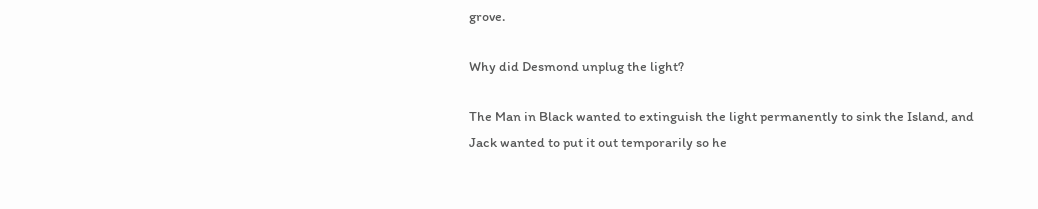grove.

Why did Desmond unplug the light?

The Man in Black wanted to extinguish the light permanently to sink the Island, and Jack wanted to put it out temporarily so he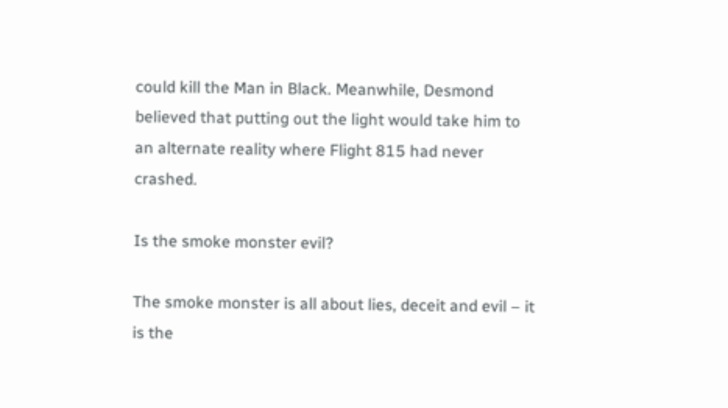could kill the Man in Black. Meanwhile, Desmond believed that putting out the light would take him to an alternate reality where Flight 815 had never crashed.

Is the smoke monster evil?

The smoke monster is all about lies, deceit and evil – it is the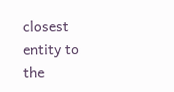closest entity to the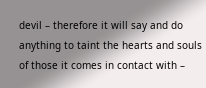devil – therefore it will say and do anything to taint the hearts and souls of those it comes in contact with –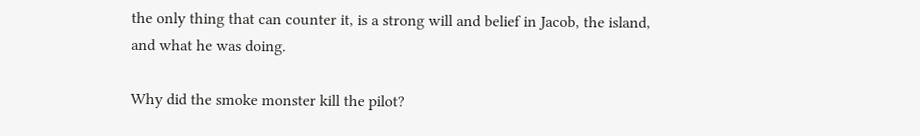the only thing that can counter it, is a strong will and belief in Jacob, the island, and what he was doing.

Why did the smoke monster kill the pilot?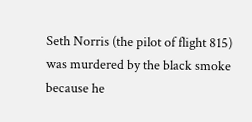Seth Norris (the pilot of flight 815) was murdered by the black smoke because he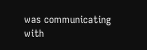was communicating with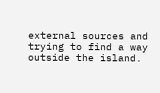external sources and trying to find a way outside the island.